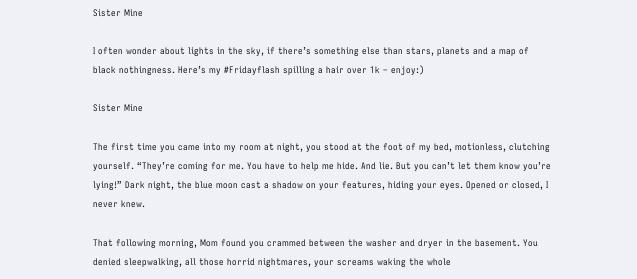Sister Mine

I often wonder about lights in the sky, if there’s something else than stars, planets and a map of black nothingness. Here’s my #Fridayflash spilling a hair over 1k – enjoy:)

Sister Mine

The first time you came into my room at night, you stood at the foot of my bed, motionless, clutching yourself. “They’re coming for me. You have to help me hide. And lie. But you can’t let them know you’re lying!” Dark night, the blue moon cast a shadow on your features, hiding your eyes. Opened or closed, I never knew.

That following morning, Mom found you crammed between the washer and dryer in the basement. You denied sleepwalking, all those horrid nightmares, your screams waking the whole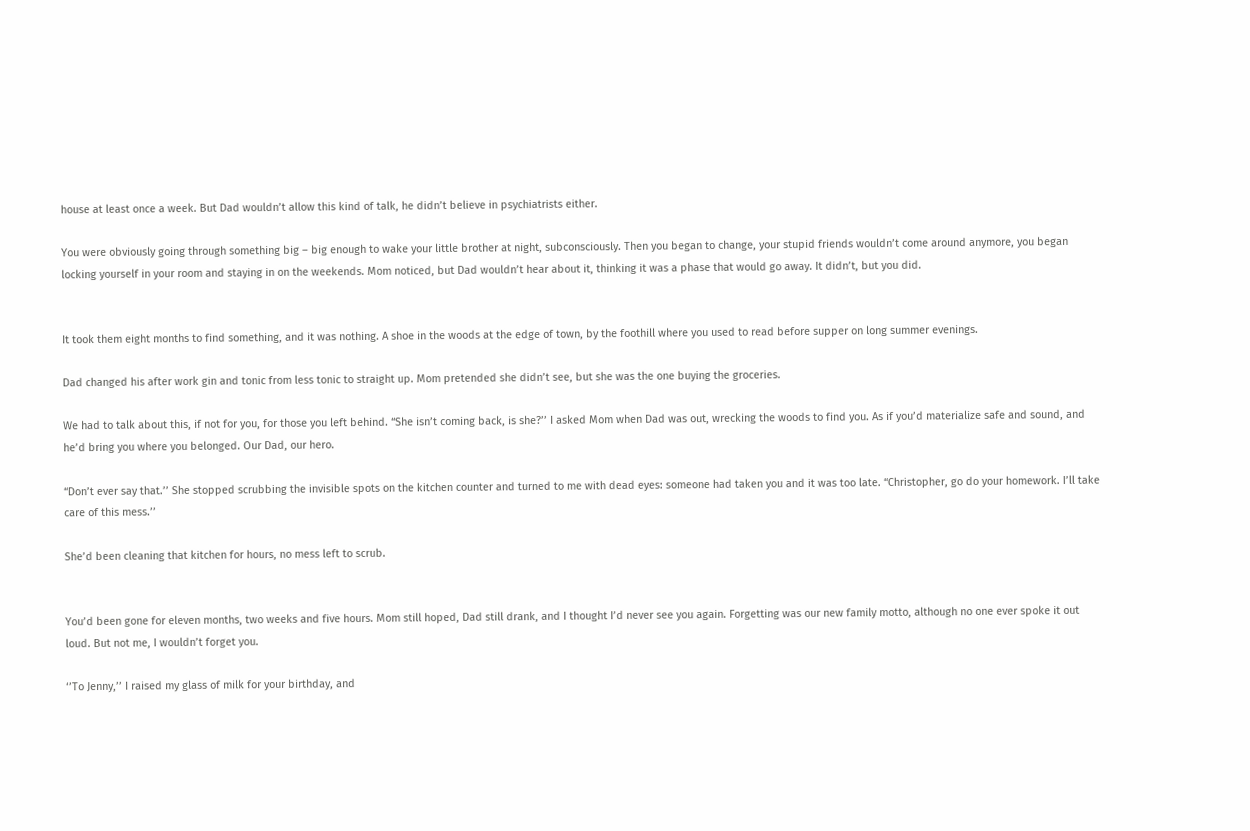house at least once a week. But Dad wouldn’t allow this kind of talk, he didn’t believe in psychiatrists either.

You were obviously going through something big – big enough to wake your little brother at night, subconsciously. Then you began to change, your stupid friends wouldn’t come around anymore, you began locking yourself in your room and staying in on the weekends. Mom noticed, but Dad wouldn’t hear about it, thinking it was a phase that would go away. It didn’t, but you did.


It took them eight months to find something, and it was nothing. A shoe in the woods at the edge of town, by the foothill where you used to read before supper on long summer evenings.

Dad changed his after work gin and tonic from less tonic to straight up. Mom pretended she didn’t see, but she was the one buying the groceries.

We had to talk about this, if not for you, for those you left behind. “She isn’t coming back, is she?’’ I asked Mom when Dad was out, wrecking the woods to find you. As if you’d materialize safe and sound, and he’d bring you where you belonged. Our Dad, our hero.

“Don’t ever say that.’’ She stopped scrubbing the invisible spots on the kitchen counter and turned to me with dead eyes: someone had taken you and it was too late. “Christopher, go do your homework. I’ll take care of this mess.’’

She’d been cleaning that kitchen for hours, no mess left to scrub.


You’d been gone for eleven months, two weeks and five hours. Mom still hoped, Dad still drank, and I thought I’d never see you again. Forgetting was our new family motto, although no one ever spoke it out loud. But not me, I wouldn’t forget you.

‘’To Jenny,’’ I raised my glass of milk for your birthday, and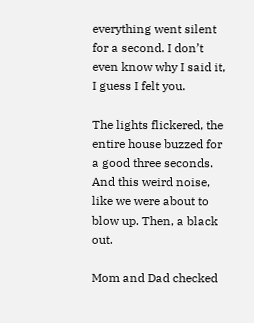everything went silent for a second. I don’t even know why I said it, I guess I felt you.

The lights flickered, the entire house buzzed for a good three seconds. And this weird noise, like we were about to blow up. Then, a black out.

Mom and Dad checked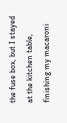the fuse box, but I stayed at the kitchen table, finishing my macaroni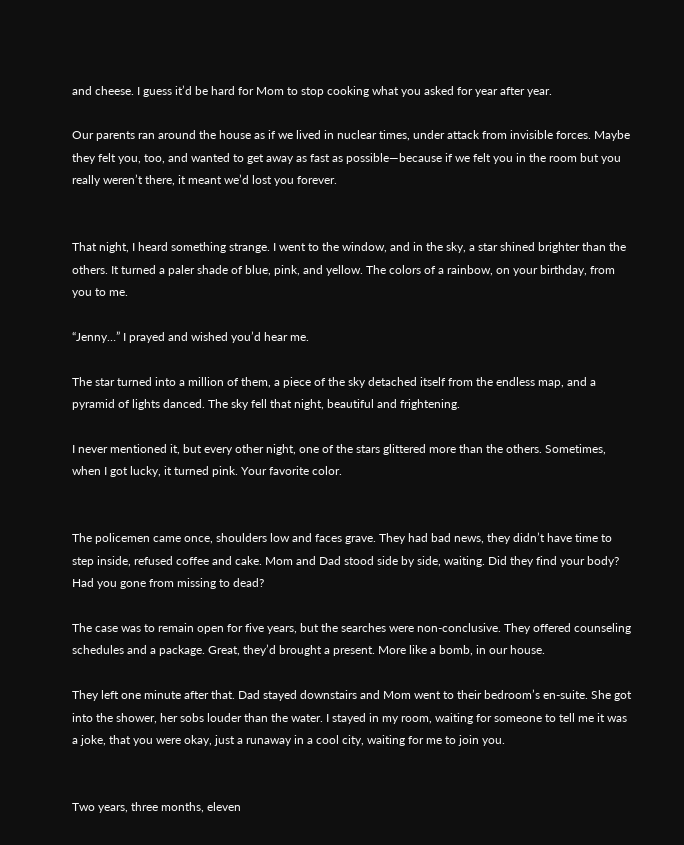and cheese. I guess it’d be hard for Mom to stop cooking what you asked for year after year.

Our parents ran around the house as if we lived in nuclear times, under attack from invisible forces. Maybe they felt you, too, and wanted to get away as fast as possible—because if we felt you in the room but you really weren’t there, it meant we’d lost you forever.


That night, I heard something strange. I went to the window, and in the sky, a star shined brighter than the others. It turned a paler shade of blue, pink, and yellow. The colors of a rainbow, on your birthday, from you to me.

“Jenny…” I prayed and wished you’d hear me.

The star turned into a million of them, a piece of the sky detached itself from the endless map, and a pyramid of lights danced. The sky fell that night, beautiful and frightening.

I never mentioned it, but every other night, one of the stars glittered more than the others. Sometimes, when I got lucky, it turned pink. Your favorite color.


The policemen came once, shoulders low and faces grave. They had bad news, they didn’t have time to step inside, refused coffee and cake. Mom and Dad stood side by side, waiting. Did they find your body? Had you gone from missing to dead?

The case was to remain open for five years, but the searches were non-conclusive. They offered counseling schedules and a package. Great, they’d brought a present. More like a bomb, in our house.

They left one minute after that. Dad stayed downstairs and Mom went to their bedroom’s en-suite. She got into the shower, her sobs louder than the water. I stayed in my room, waiting for someone to tell me it was a joke, that you were okay, just a runaway in a cool city, waiting for me to join you.


Two years, three months, eleven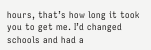hours, that’s how long it took you to get me. I’d changed schools and had a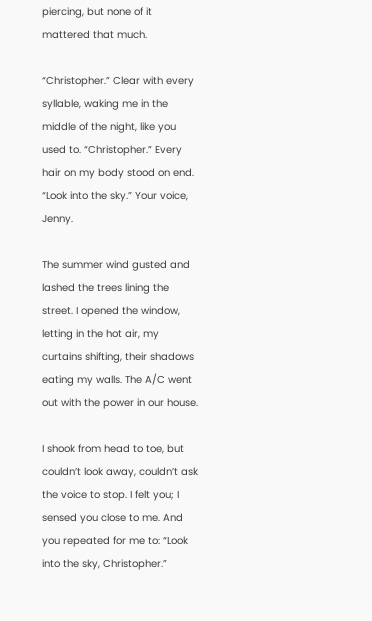piercing, but none of it mattered that much.

“Christopher.” Clear with every syllable, waking me in the middle of the night, like you used to. “Christopher.” Every hair on my body stood on end. “Look into the sky.” Your voice, Jenny.

The summer wind gusted and lashed the trees lining the street. I opened the window, letting in the hot air, my curtains shifting, their shadows eating my walls. The A/C went out with the power in our house.

I shook from head to toe, but couldn’t look away, couldn’t ask the voice to stop. I felt you; I sensed you close to me. And you repeated for me to: “Look into the sky, Christopher.”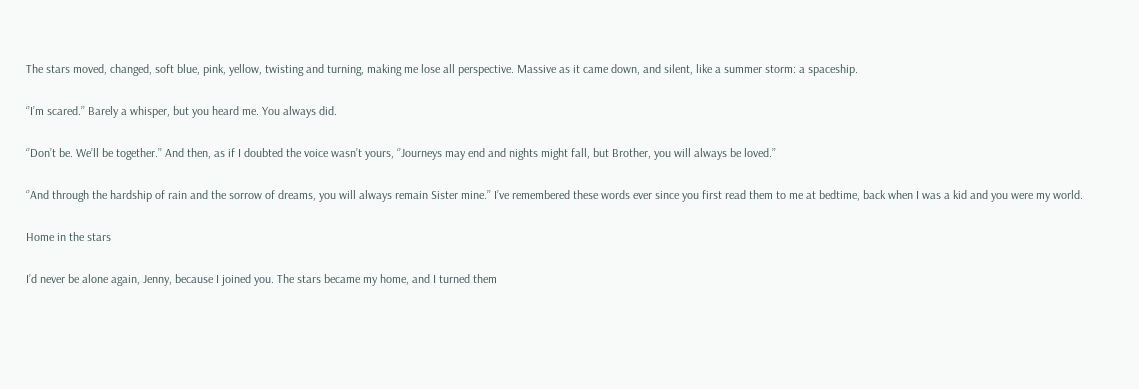The stars moved, changed, soft blue, pink, yellow, twisting and turning, making me lose all perspective. Massive as it came down, and silent, like a summer storm: a spaceship.

‘’I’m scared.’’ Barely a whisper, but you heard me. You always did.

‘’Don’t be. We’ll be together.’’ And then, as if I doubted the voice wasn’t yours, ‘’Journeys may end and nights might fall, but Brother, you will always be loved.’’

‘’And through the hardship of rain and the sorrow of dreams, you will always remain Sister mine.’’ I’ve remembered these words ever since you first read them to me at bedtime, back when I was a kid and you were my world.

Home in the stars

I’d never be alone again, Jenny, because I joined you. The stars became my home, and I turned them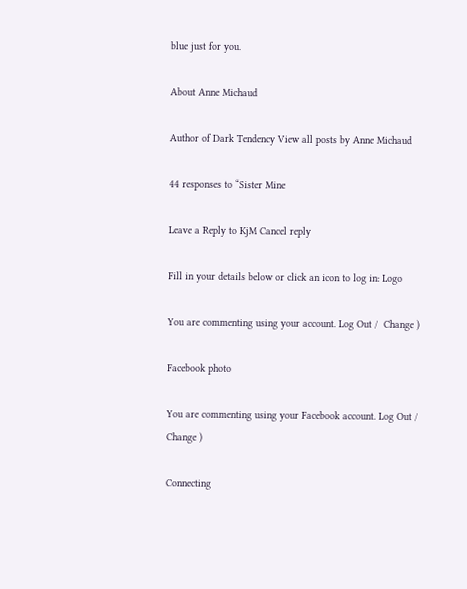blue just for you.

About Anne Michaud

Author of Dark Tendency View all posts by Anne Michaud

44 responses to “Sister Mine

Leave a Reply to KjM Cancel reply

Fill in your details below or click an icon to log in: Logo

You are commenting using your account. Log Out /  Change )

Facebook photo

You are commenting using your Facebook account. Log Out /  Change )

Connecting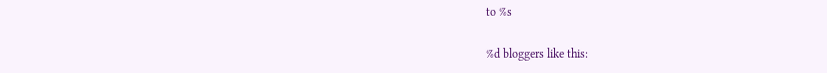to %s

%d bloggers like this: